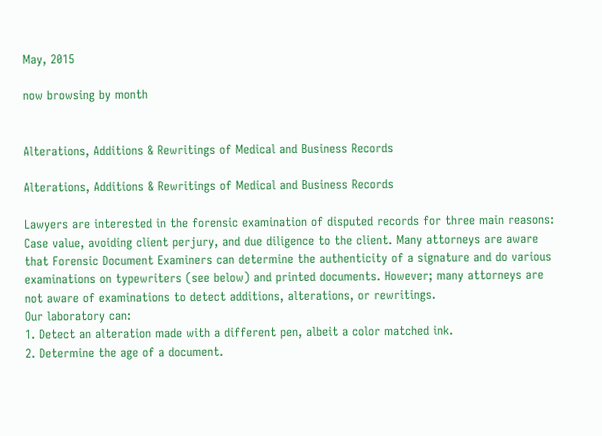May, 2015

now browsing by month


Alterations, Additions & Rewritings of Medical and Business Records

Alterations, Additions & Rewritings of Medical and Business Records

Lawyers are interested in the forensic examination of disputed records for three main reasons: Case value, avoiding client perjury, and due diligence to the client. Many attorneys are aware that Forensic Document Examiners can determine the authenticity of a signature and do various examinations on typewriters (see below) and printed documents. However; many attorneys are not aware of examinations to detect additions, alterations, or rewritings.
Our laboratory can:
1. Detect an alteration made with a different pen, albeit a color matched ink.
2. Determine the age of a document.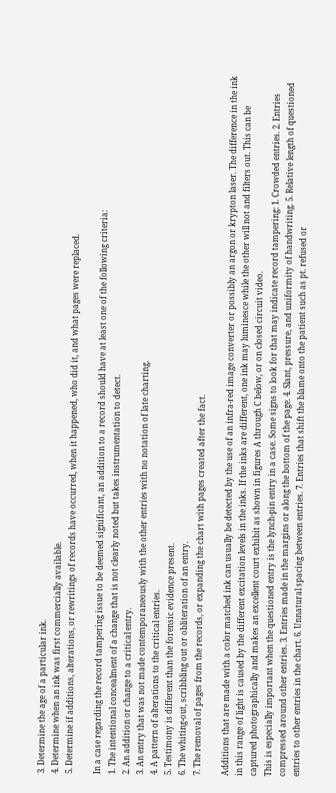3. Determine the age of a particular ink.
4. Determine when an ink was first commercially available.
5. Determine if additions, alterations, or rewritings of records have occurred, when it happened, who did it, and what pages were replaced.

In a case regarding the record tampering issue to be deemed significant, an addition to a record should have at least one of the following criteria:
1. The intentional concealment of a change that is not clearly noted but takes instrumentation to detect.
2. An addition or change to a critical entry.
3. An entry that was not made contemporaneously with the other entries with no notation of late charting.
4. A pattern of alterations to the critical entries.
5. Testimony is different than the forensic evidence present.
6. The whiting-out, scribbling out or obliteration of an entry.
7. The removal of pages from the records, or expanding the chart with pages created after the fact.

Additions that are made with a color matched ink can usually be detected by the use of an infra-red image converter or possibly an argon or krypton laser. The difference in the ink in this range of light is caused by the different excitation levels in the inks. If the inks are different, one ink may luminesce while the other will not and filters out. This can be captured photographically and makes an excellent court exhibit as shown in figures A through C below, or on closed circuit video.
This is especially important when the questioned entry is the lynch-pin entry in a case. Some signs to look for that may indicate record tampering: 1. Crowded entries. 2. Entries compressed around other entries. 3. Entries made in the margins or along the bottom of the page. 4. Slant, pressure, and uniformity of handwriting. 5. Relative length of questioned entries to other entries in the chart. 6. Unnatural spacing between entries. 7. Entries that shift the blame onto the patient such as pt. refused or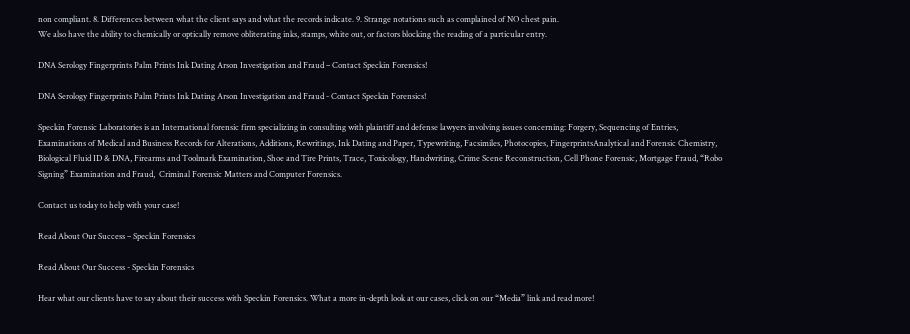non compliant. 8. Differences between what the client says and what the records indicate. 9. Strange notations such as complained of NO chest pain.
We also have the ability to chemically or optically remove obliterating inks, stamps, white out, or factors blocking the reading of a particular entry.

DNA Serology Fingerprints Palm Prints Ink Dating Arson Investigation and Fraud – Contact Speckin Forensics!

DNA Serology Fingerprints Palm Prints Ink Dating Arson Investigation and Fraud - Contact Speckin Forensics!

Speckin Forensic Laboratories is an International forensic firm specializing in consulting with plaintiff and defense lawyers involving issues concerning: Forgery, Sequencing of Entries, Examinations of Medical and Business Records for Alterations, Additions, Rewritings, Ink Dating and Paper, Typewriting, Facsimiles, Photocopies, FingerprintsAnalytical and Forensic Chemistry, Biological Fluid ID & DNA, Firearms and Toolmark Examination, Shoe and Tire Prints, Trace, Toxicology, Handwriting, Crime Scene Reconstruction, Cell Phone Forensic, Mortgage Fraud, “Robo Signing” Examination and Fraud,  Criminal Forensic Matters and Computer Forensics.

Contact us today to help with your case!

Read About Our Success – Speckin Forensics

Read About Our Success - Speckin Forensics

Hear what our clients have to say about their success with Speckin Forensics. What a more in-depth look at our cases, click on our “Media” link and read more!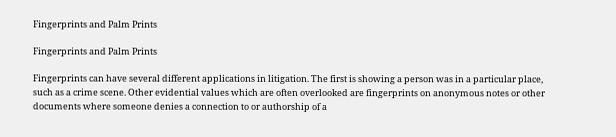Fingerprints and Palm Prints

Fingerprints and Palm Prints

Fingerprints can have several different applications in litigation. The first is showing a person was in a particular place, such as a crime scene. Other evidential values which are often overlooked are fingerprints on anonymous notes or other documents where someone denies a connection to or authorship of a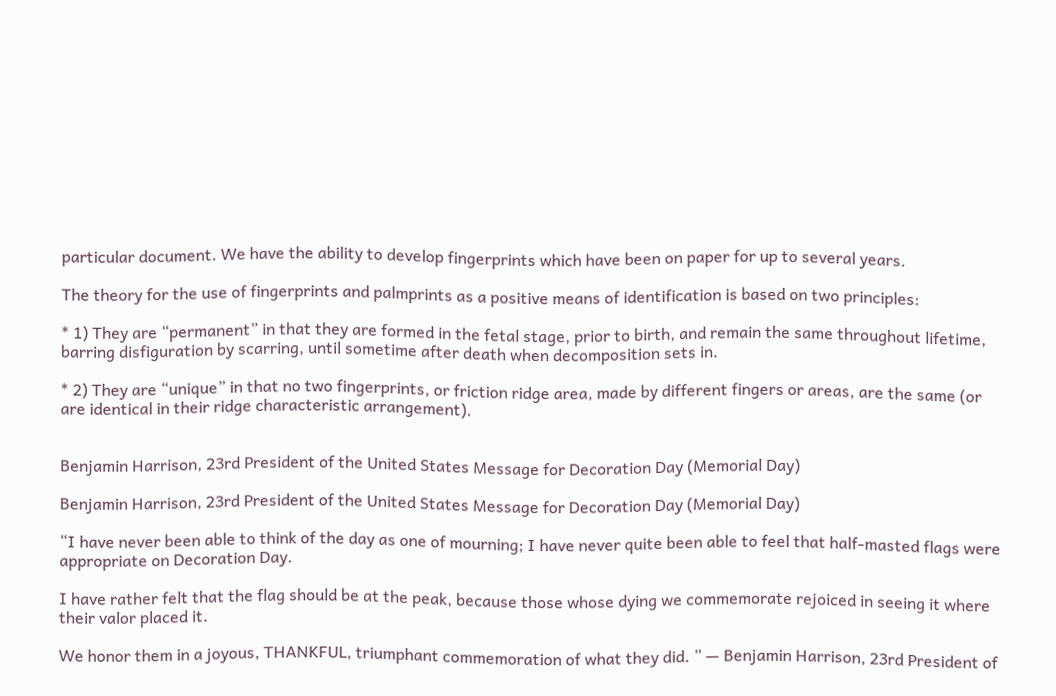particular document. We have the ability to develop fingerprints which have been on paper for up to several years.

The theory for the use of fingerprints and palmprints as a positive means of identification is based on two principles:

* 1) They are “permanent” in that they are formed in the fetal stage, prior to birth, and remain the same throughout lifetime, barring disfiguration by scarring, until sometime after death when decomposition sets in.

* 2) They are “unique” in that no two fingerprints, or friction ridge area, made by different fingers or areas, are the same (or are identical in their ridge characteristic arrangement).


Benjamin Harrison, 23rd President of the United States Message for Decoration Day (Memorial Day)

Benjamin Harrison, 23rd President of the United States Message for Decoration Day (Memorial Day)

“I have never been able to think of the day as one of mourning; I have never quite been able to feel that half-masted flags were appropriate on Decoration Day.

I have rather felt that the flag should be at the peak, because those whose dying we commemorate rejoiced in seeing it where their valor placed it.

We honor them in a joyous, THANKFUL, triumphant commemoration of what they did. ” — Benjamin Harrison, 23rd President of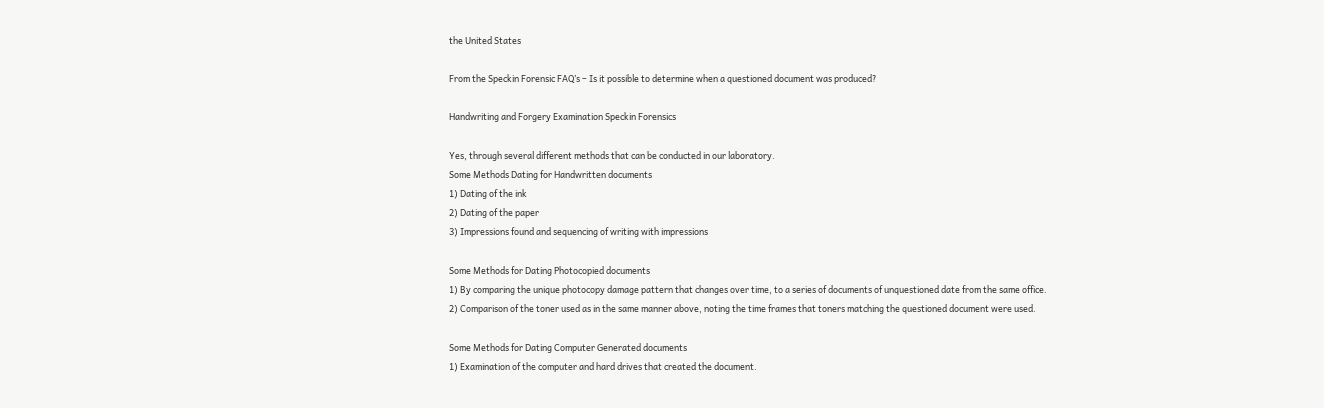the United States

From the Speckin Forensic FAQ’s – Is it possible to determine when a questioned document was produced?

Handwriting and Forgery Examination Speckin Forensics

Yes, through several different methods that can be conducted in our laboratory.
Some Methods Dating for Handwritten documents
1) Dating of the ink
2) Dating of the paper
3) Impressions found and sequencing of writing with impressions

Some Methods for Dating Photocopied documents
1) By comparing the unique photocopy damage pattern that changes over time, to a series of documents of unquestioned date from the same office.
2) Comparison of the toner used as in the same manner above, noting the time frames that toners matching the questioned document were used.

Some Methods for Dating Computer Generated documents
1) Examination of the computer and hard drives that created the document.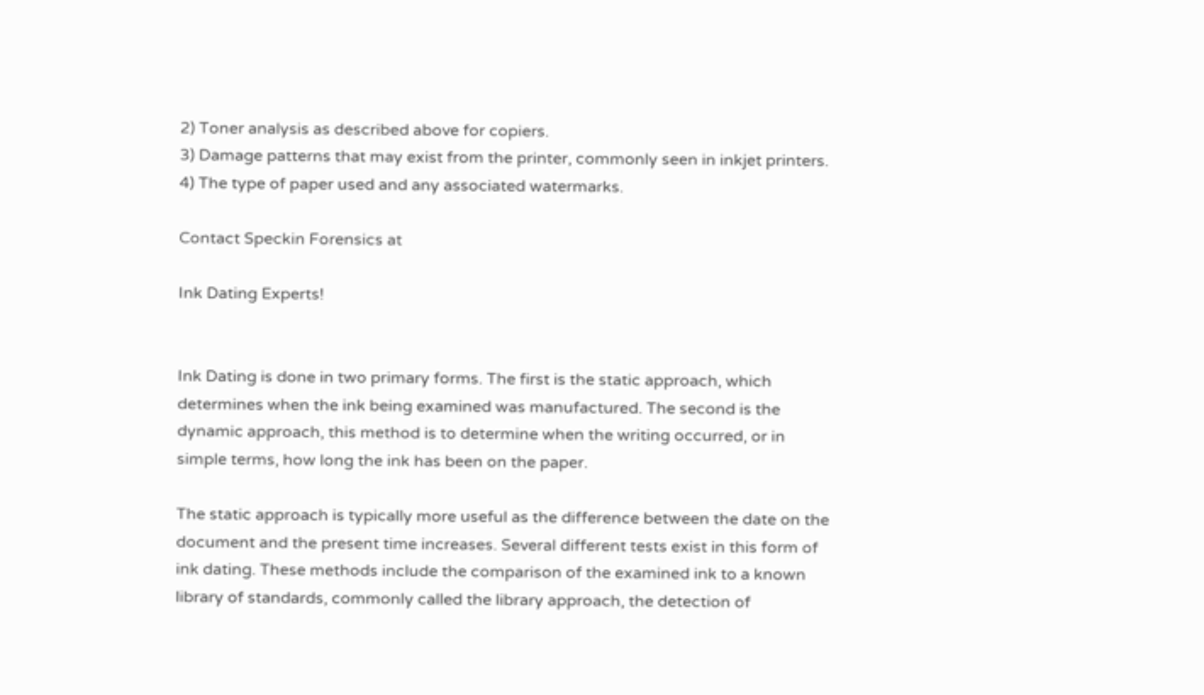2) Toner analysis as described above for copiers.
3) Damage patterns that may exist from the printer, commonly seen in inkjet printers.
4) The type of paper used and any associated watermarks.

Contact Speckin Forensics at

Ink Dating Experts!


Ink Dating is done in two primary forms. The first is the static approach, which determines when the ink being examined was manufactured. The second is the dynamic approach, this method is to determine when the writing occurred, or in simple terms, how long the ink has been on the paper.

The static approach is typically more useful as the difference between the date on the document and the present time increases. Several different tests exist in this form of ink dating. These methods include the comparison of the examined ink to a known library of standards, commonly called the library approach, the detection of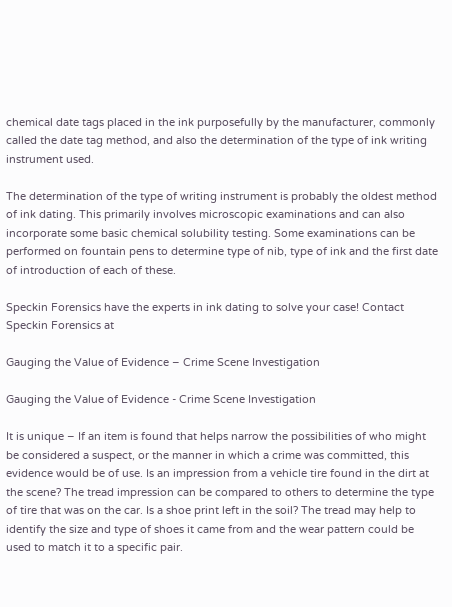chemical date tags placed in the ink purposefully by the manufacturer, commonly called the date tag method, and also the determination of the type of ink writing instrument used.

The determination of the type of writing instrument is probably the oldest method of ink dating. This primarily involves microscopic examinations and can also incorporate some basic chemical solubility testing. Some examinations can be performed on fountain pens to determine type of nib, type of ink and the first date of introduction of each of these.

Speckin Forensics have the experts in ink dating to solve your case! Contact Speckin Forensics at

Gauging the Value of Evidence – Crime Scene Investigation

Gauging the Value of Evidence - Crime Scene Investigation

It is unique – If an item is found that helps narrow the possibilities of who might be considered a suspect, or the manner in which a crime was committed, this evidence would be of use. Is an impression from a vehicle tire found in the dirt at the scene? The tread impression can be compared to others to determine the type of tire that was on the car. Is a shoe print left in the soil? The tread may help to identify the size and type of shoes it came from and the wear pattern could be used to match it to a specific pair.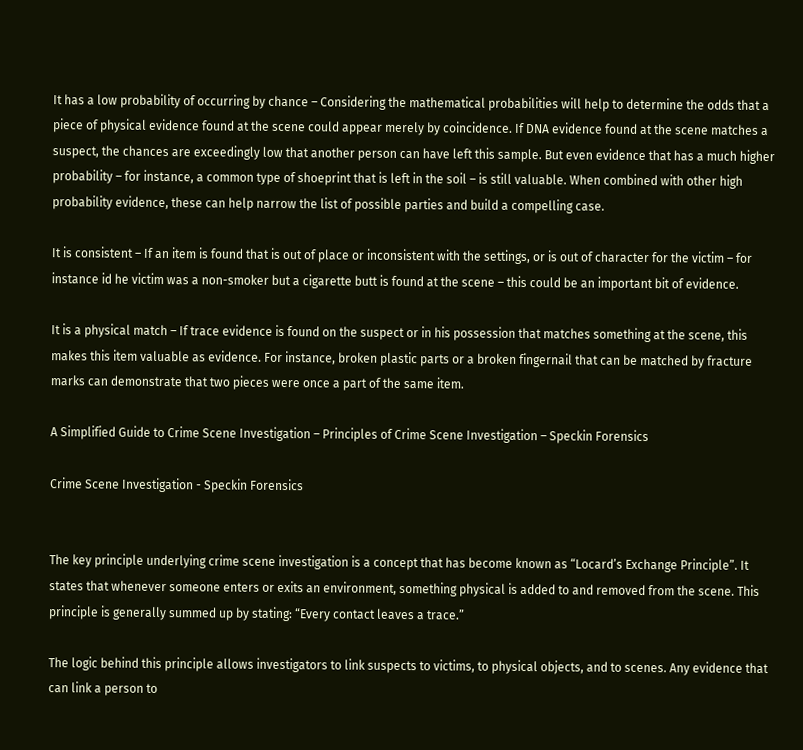It has a low probability of occurring by chance – Considering the mathematical probabilities will help to determine the odds that a piece of physical evidence found at the scene could appear merely by coincidence. If DNA evidence found at the scene matches a suspect, the chances are exceedingly low that another person can have left this sample. But even evidence that has a much higher probability – for instance, a common type of shoeprint that is left in the soil – is still valuable. When combined with other high probability evidence, these can help narrow the list of possible parties and build a compelling case.

It is consistent – If an item is found that is out of place or inconsistent with the settings, or is out of character for the victim – for instance id he victim was a non-smoker but a cigarette butt is found at the scene – this could be an important bit of evidence.

It is a physical match – If trace evidence is found on the suspect or in his possession that matches something at the scene, this makes this item valuable as evidence. For instance, broken plastic parts or a broken fingernail that can be matched by fracture marks can demonstrate that two pieces were once a part of the same item.

A Simplified Guide to Crime Scene Investigation – Principles of Crime Scene Investigation – Speckin Forensics

Crime Scene Investigation - Speckin Forensics


The key principle underlying crime scene investigation is a concept that has become known as “Locard’s Exchange Principle”. It states that whenever someone enters or exits an environment, something physical is added to and removed from the scene. This principle is generally summed up by stating: “Every contact leaves a trace.”

The logic behind this principle allows investigators to link suspects to victims, to physical objects, and to scenes. Any evidence that can link a person to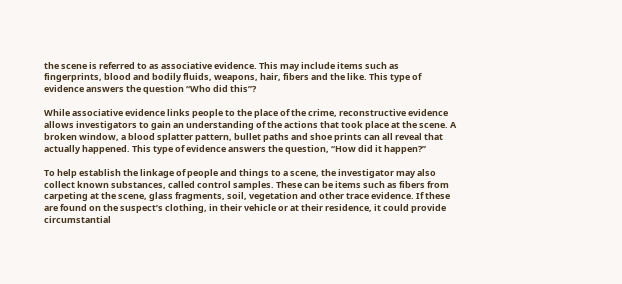the scene is referred to as associative evidence. This may include items such as fingerprints, blood and bodily fluids, weapons, hair, fibers and the like. This type of evidence answers the question “Who did this”?

While associative evidence links people to the place of the crime, reconstructive evidence allows investigators to gain an understanding of the actions that took place at the scene. A broken window, a blood splatter pattern, bullet paths and shoe prints can all reveal that actually happened. This type of evidence answers the question, “How did it happen?”

To help establish the linkage of people and things to a scene, the investigator may also collect known substances, called control samples. These can be items such as fibers from carpeting at the scene, glass fragments, soil, vegetation and other trace evidence. If these are found on the suspect’s clothing, in their vehicle or at their residence, it could provide circumstantial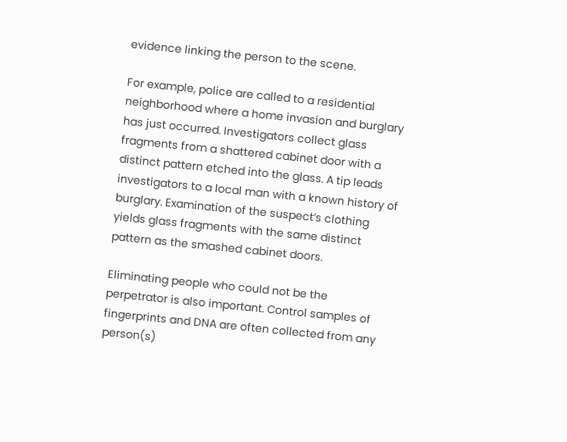evidence linking the person to the scene.

For example, police are called to a residential neighborhood where a home invasion and burglary has just occurred. Investigators collect glass fragments from a shattered cabinet door with a distinct pattern etched into the glass. A tip leads investigators to a local man with a known history of burglary. Examination of the suspect’s clothing yields glass fragments with the same distinct pattern as the smashed cabinet doors.

Eliminating people who could not be the perpetrator is also important. Control samples of fingerprints and DNA are often collected from any person(s)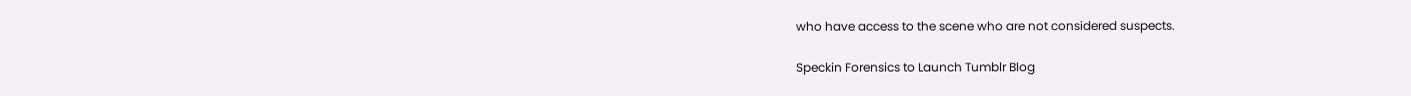who have access to the scene who are not considered suspects.

Speckin Forensics to Launch Tumblr Blog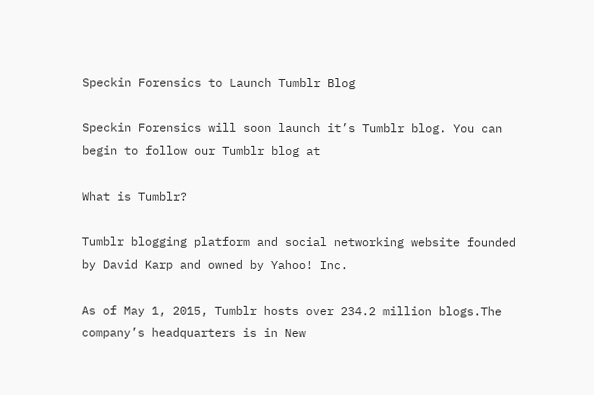Speckin Forensics to Launch Tumblr Blog

Speckin Forensics will soon launch it’s Tumblr blog. You can begin to follow our Tumblr blog at

What is Tumblr?

Tumblr blogging platform and social networking website founded by David Karp and owned by Yahoo! Inc.

As of May 1, 2015, Tumblr hosts over 234.2 million blogs.The company’s headquarters is in New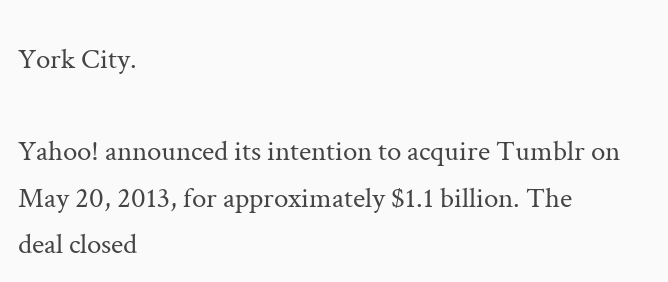York City.

Yahoo! announced its intention to acquire Tumblr on May 20, 2013, for approximately $1.1 billion. The deal closed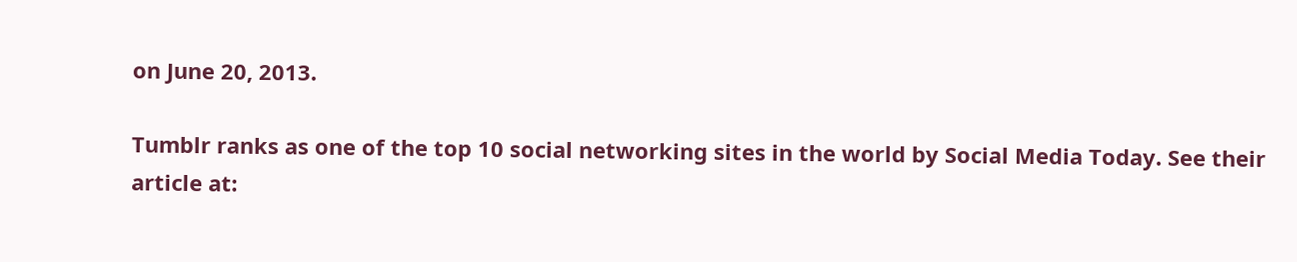on June 20, 2013.

Tumblr ranks as one of the top 10 social networking sites in the world by Social Media Today. See their article at: